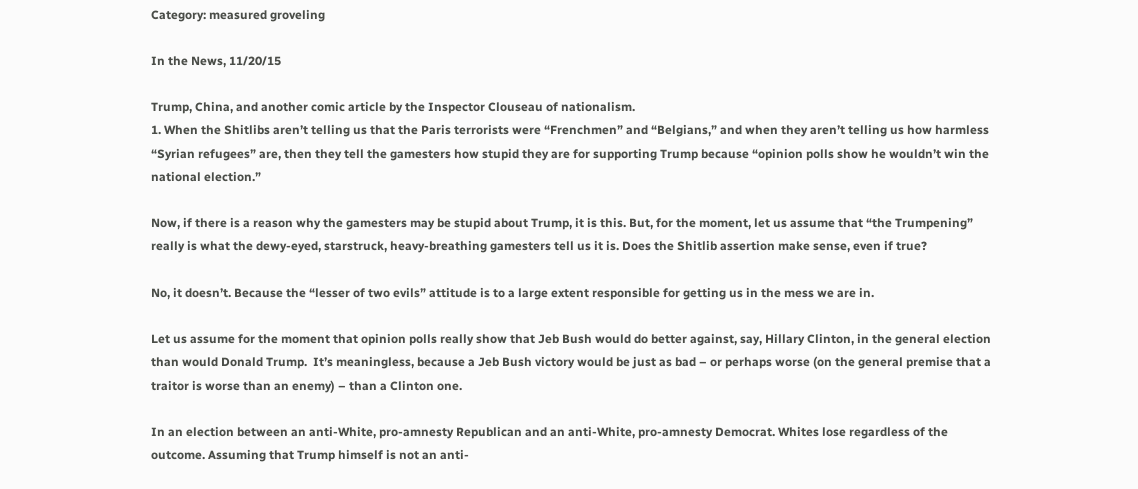Category: measured groveling

In the News, 11/20/15

Trump, China, and another comic article by the Inspector Clouseau of nationalism.
1. When the Shitlibs aren’t telling us that the Paris terrorists were “Frenchmen” and “Belgians,” and when they aren’t telling us how harmless “Syrian refugees” are, then they tell the gamesters how stupid they are for supporting Trump because “opinion polls show he wouldn’t win the national election.”

Now, if there is a reason why the gamesters may be stupid about Trump, it is this. But, for the moment, let us assume that “the Trumpening” really is what the dewy-eyed, starstruck, heavy-breathing gamesters tell us it is. Does the Shitlib assertion make sense, even if true?

No, it doesn’t. Because the “lesser of two evils” attitude is to a large extent responsible for getting us in the mess we are in.

Let us assume for the moment that opinion polls really show that Jeb Bush would do better against, say, Hillary Clinton, in the general election than would Donald Trump.  It’s meaningless, because a Jeb Bush victory would be just as bad – or perhaps worse (on the general premise that a traitor is worse than an enemy) – than a Clinton one.

In an election between an anti-White, pro-amnesty Republican and an anti-White, pro-amnesty Democrat. Whites lose regardless of the outcome. Assuming that Trump himself is not an anti-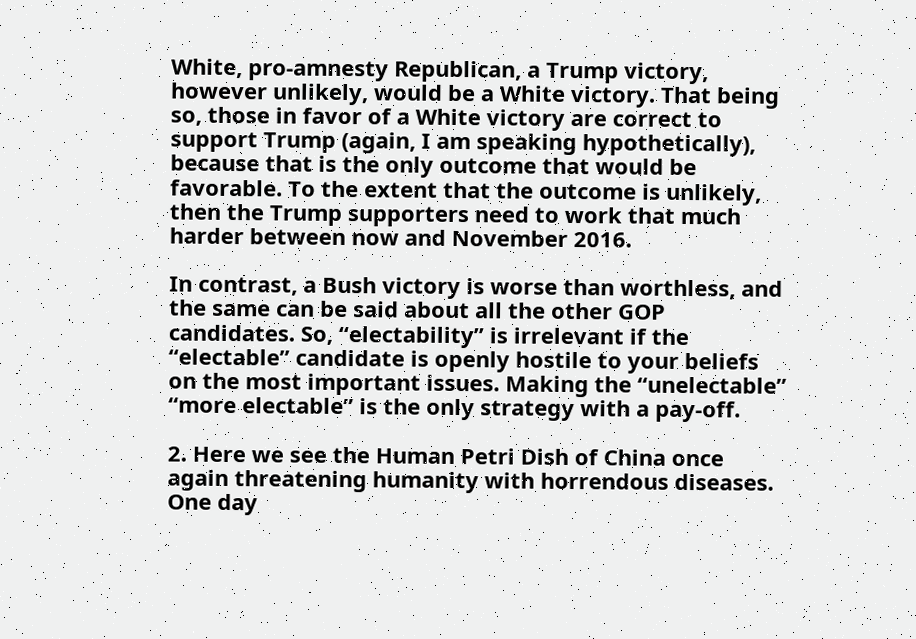White, pro-amnesty Republican, a Trump victory, however unlikely, would be a White victory. That being so, those in favor of a White victory are correct to support Trump (again, I am speaking hypothetically), because that is the only outcome that would be favorable. To the extent that the outcome is unlikely, then the Trump supporters need to work that much harder between now and November 2016.

In contrast, a Bush victory is worse than worthless, and the same can be said about all the other GOP candidates. So, “electability” is irrelevant if the “electable” candidate is openly hostile to your beliefs on the most important issues. Making the “unelectable” “more electable” is the only strategy with a pay-off.

2. Here we see the Human Petri Dish of China once again threatening humanity with horrendous diseases. One day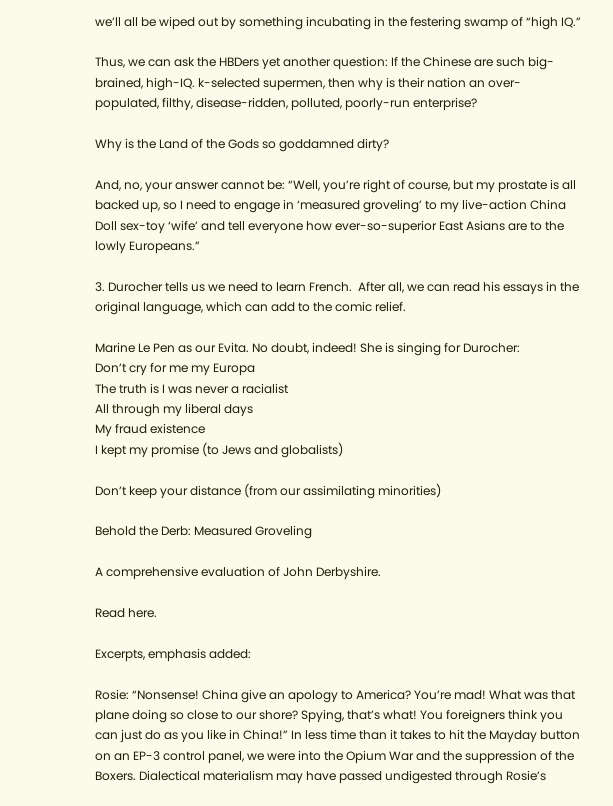we’ll all be wiped out by something incubating in the festering swamp of “high IQ.”

Thus, we can ask the HBDers yet another question: If the Chinese are such big-brained, high-IQ. k-selected supermen, then why is their nation an over-populated, filthy, disease-ridden, polluted, poorly-run enterprise?

Why is the Land of the Gods so goddamned dirty?

And, no, your answer cannot be: “Well, you’re right of course, but my prostate is all backed up, so I need to engage in ‘measured groveling’ to my live-action China Doll sex-toy ‘wife’ and tell everyone how ever-so-superior East Asians are to the lowly Europeans.”

3. Durocher tells us we need to learn French.  After all, we can read his essays in the original language, which can add to the comic relief.

Marine Le Pen as our Evita. No doubt, indeed! She is singing for Durocher:
Don’t cry for me my Europa
The truth is I was never a racialist
All through my liberal days
My fraud existence
I kept my promise (to Jews and globalists)

Don’t keep your distance (from our assimilating minorities)

Behold the Derb: Measured Groveling

A comprehensive evaluation of John Derbyshire.

Read here.

Excerpts, emphasis added:

Rosie: “Nonsense! China give an apology to America? You’re mad! What was that plane doing so close to our shore? Spying, that’s what! You foreigners think you can just do as you like in China!” In less time than it takes to hit the Mayday button on an EP-3 control panel, we were into the Opium War and the suppression of the Boxers. Dialectical materialism may have passed undigested through Rosie’s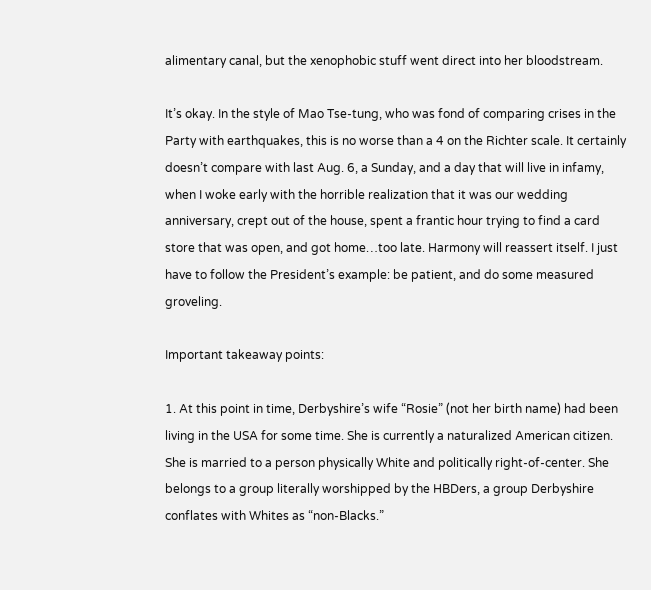alimentary canal, but the xenophobic stuff went direct into her bloodstream.

It’s okay. In the style of Mao Tse-tung, who was fond of comparing crises in the Party with earthquakes, this is no worse than a 4 on the Richter scale. It certainly doesn’t compare with last Aug. 6, a Sunday, and a day that will live in infamy, when I woke early with the horrible realization that it was our wedding anniversary, crept out of the house, spent a frantic hour trying to find a card store that was open, and got home…too late. Harmony will reassert itself. I just have to follow the President’s example: be patient, and do some measured groveling.

Important takeaway points:

1. At this point in time, Derbyshire’s wife “Rosie” (not her birth name) had been living in the USA for some time. She is currently a naturalized American citizen.  She is married to a person physically White and politically right-of-center. She belongs to a group literally worshipped by the HBDers, a group Derbyshire conflates with Whites as “non-Blacks.”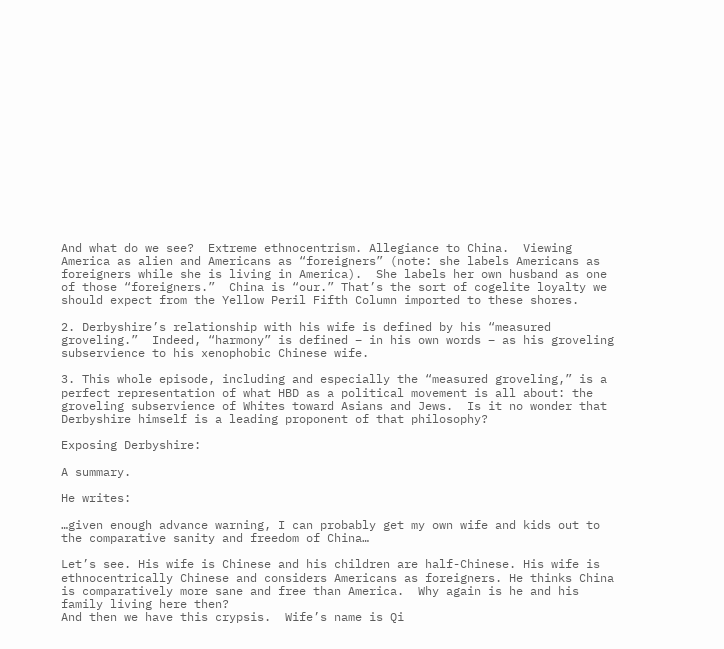And what do we see?  Extreme ethnocentrism. Allegiance to China.  Viewing America as alien and Americans as “foreigners” (note: she labels Americans as foreigners while she is living in America).  She labels her own husband as one of those “foreigners.”  China is “our.” That’s the sort of cogelite loyalty we should expect from the Yellow Peril Fifth Column imported to these shores.

2. Derbyshire’s relationship with his wife is defined by his “measured groveling.”  Indeed, “harmony” is defined – in his own words – as his groveling subservience to his xenophobic Chinese wife.

3. This whole episode, including and especially the “measured groveling,” is a perfect representation of what HBD as a political movement is all about: the groveling subservience of Whites toward Asians and Jews.  Is it no wonder that Derbyshire himself is a leading proponent of that philosophy?

Exposing Derbyshire:

A summary.

He writes:

…given enough advance warning, I can probably get my own wife and kids out to the comparative sanity and freedom of China…

Let’s see. His wife is Chinese and his children are half-Chinese. His wife is ethnocentrically Chinese and considers Americans as foreigners. He thinks China is comparatively more sane and free than America.  Why again is he and his family living here then?
And then we have this crypsis.  Wife’s name is Qi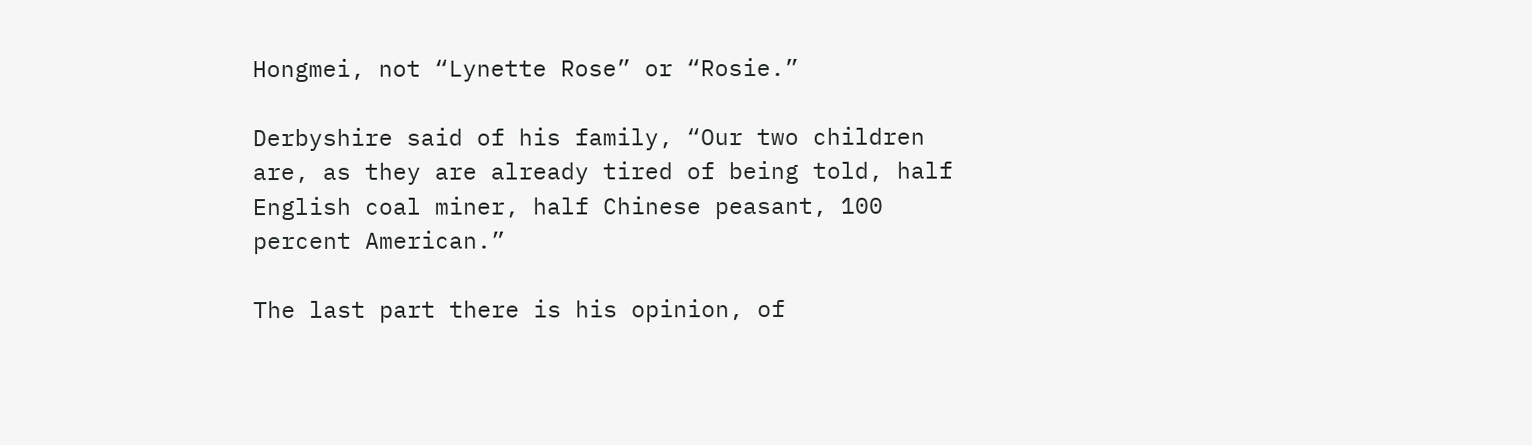Hongmei, not “Lynette Rose” or “Rosie.”

Derbyshire said of his family, “Our two children are, as they are already tired of being told, half English coal miner, half Chinese peasant, 100 percent American.”

The last part there is his opinion, of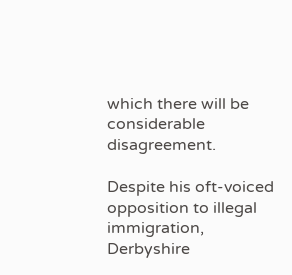which there will be considerable disagreement.

Despite his oft-voiced opposition to illegal immigration, Derbyshire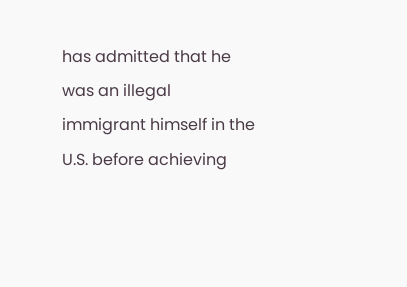has admitted that he was an illegal immigrant himself in the U.S. before achieving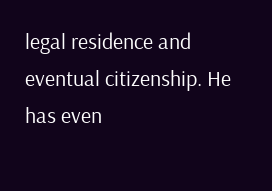legal residence and eventual citizenship. He has even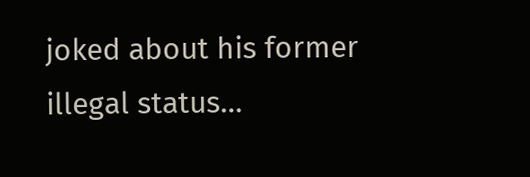joked about his former illegal status…